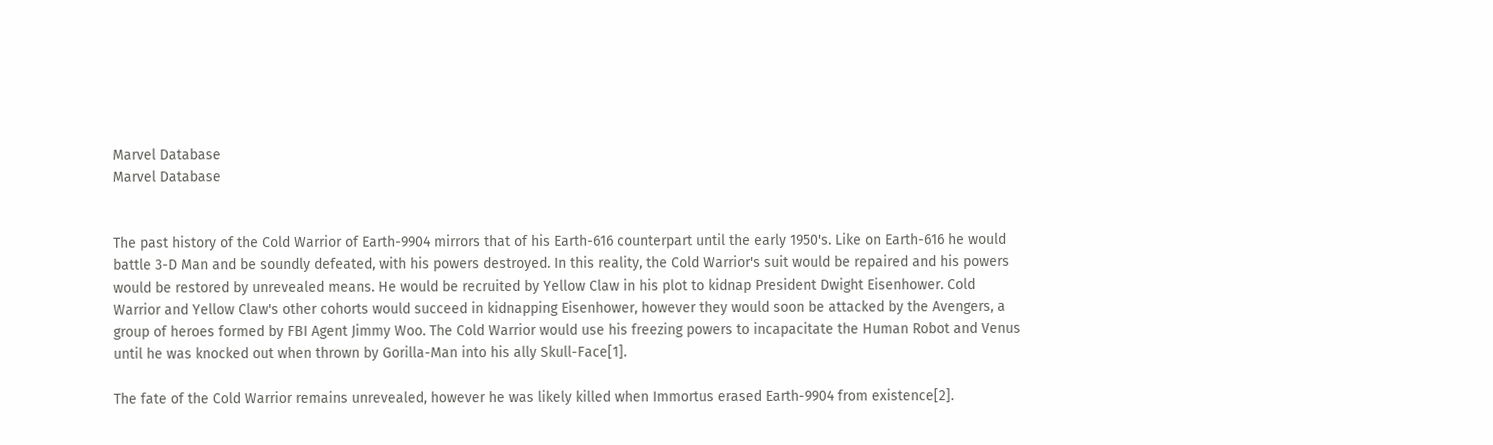Marvel Database
Marvel Database


The past history of the Cold Warrior of Earth-9904 mirrors that of his Earth-616 counterpart until the early 1950's. Like on Earth-616 he would battle 3-D Man and be soundly defeated, with his powers destroyed. In this reality, the Cold Warrior's suit would be repaired and his powers would be restored by unrevealed means. He would be recruited by Yellow Claw in his plot to kidnap President Dwight Eisenhower. Cold Warrior and Yellow Claw's other cohorts would succeed in kidnapping Eisenhower, however they would soon be attacked by the Avengers, a group of heroes formed by FBI Agent Jimmy Woo. The Cold Warrior would use his freezing powers to incapacitate the Human Robot and Venus until he was knocked out when thrown by Gorilla-Man into his ally Skull-Face[1].

The fate of the Cold Warrior remains unrevealed, however he was likely killed when Immortus erased Earth-9904 from existence[2].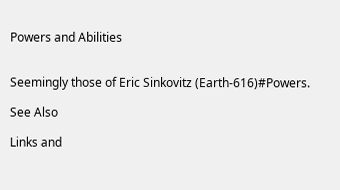Powers and Abilities


Seemingly those of Eric Sinkovitz (Earth-616)#Powers.

See Also

Links and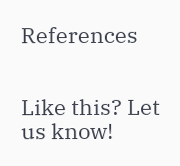References


Like this? Let us know!